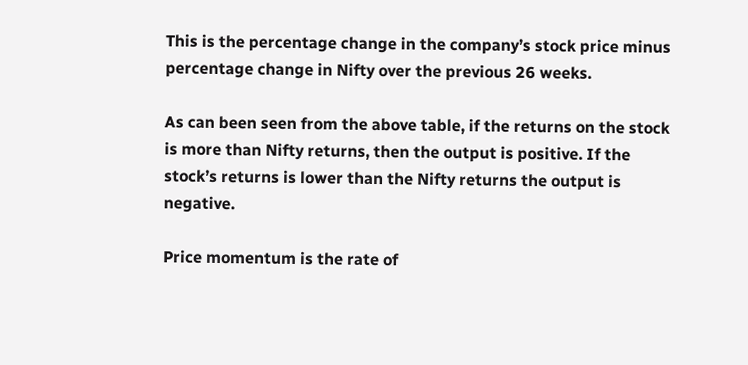This is the percentage change in the company’s stock price minus percentage change in Nifty over the previous 26 weeks.

As can been seen from the above table, if the returns on the stock is more than Nifty returns, then the output is positive. If the stock’s returns is lower than the Nifty returns the output is negative.

Price momentum is the rate of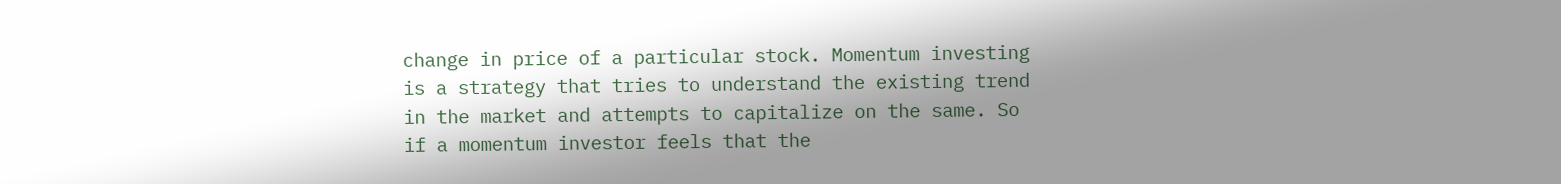change in price of a particular stock. Momentum investing is a strategy that tries to understand the existing trend in the market and attempts to capitalize on the same. So if a momentum investor feels that the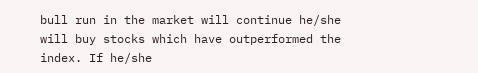bull run in the market will continue he/she will buy stocks which have outperformed the index. If he/she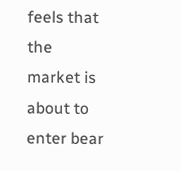feels that the market is about to enter bear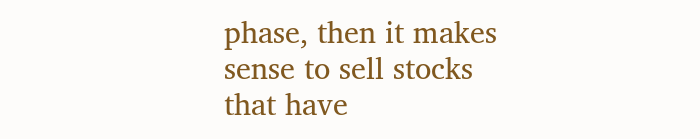phase, then it makes sense to sell stocks that have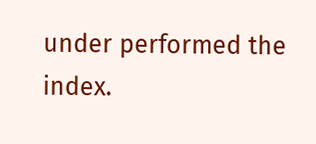under performed the index.